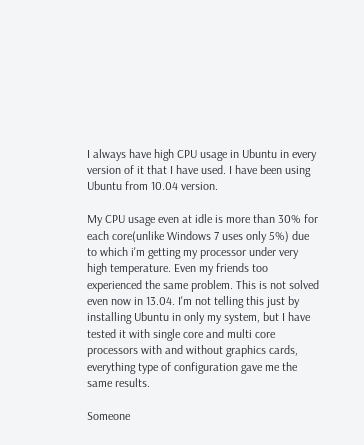I always have high CPU usage in Ubuntu in every version of it that I have used. I have been using Ubuntu from 10.04 version.

My CPU usage even at idle is more than 30% for each core(unlike Windows 7 uses only 5%) due to which i'm getting my processor under very high temperature. Even my friends too experienced the same problem. This is not solved even now in 13.04. I'm not telling this just by installing Ubuntu in only my system, but I have tested it with single core and multi core processors with and without graphics cards, everything type of configuration gave me the same results.

Someone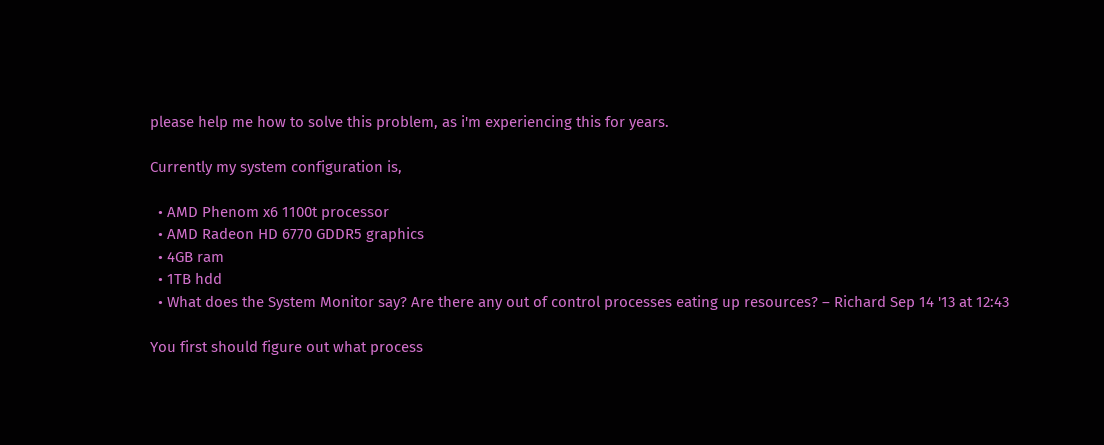please help me how to solve this problem, as i'm experiencing this for years.

Currently my system configuration is,

  • AMD Phenom x6 1100t processor
  • AMD Radeon HD 6770 GDDR5 graphics
  • 4GB ram
  • 1TB hdd
  • What does the System Monitor say? Are there any out of control processes eating up resources? – Richard Sep 14 '13 at 12:43

You first should figure out what process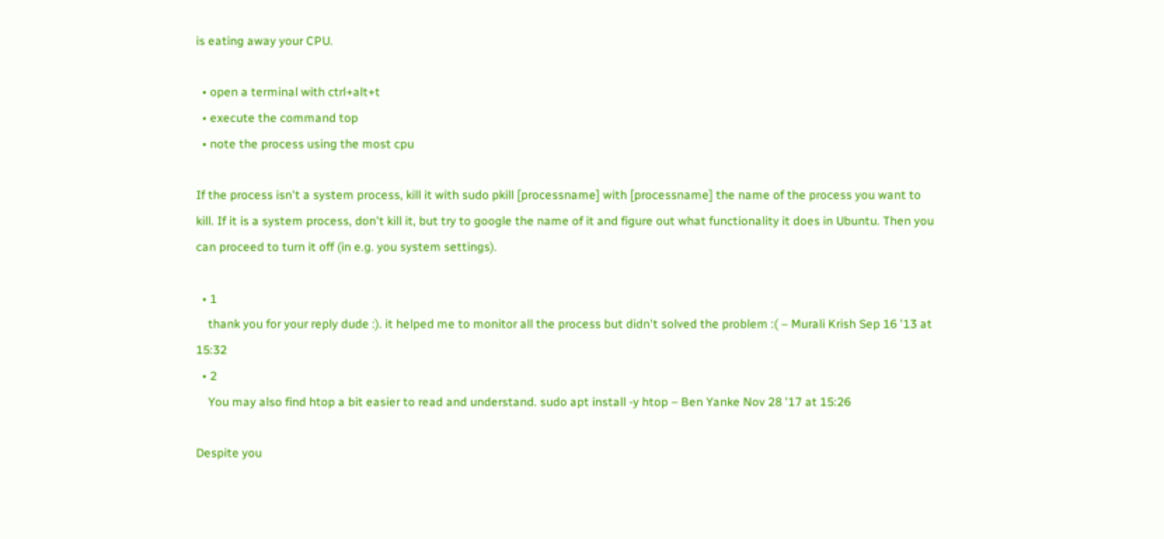is eating away your CPU.

  • open a terminal with ctrl+alt+t
  • execute the command top
  • note the process using the most cpu

If the process isn't a system process, kill it with sudo pkill [processname] with [processname] the name of the process you want to kill. If it is a system process, don't kill it, but try to google the name of it and figure out what functionality it does in Ubuntu. Then you can proceed to turn it off (in e.g. you system settings).

  • 1
    thank you for your reply dude :). it helped me to monitor all the process but didn't solved the problem :( – Murali Krish Sep 16 '13 at 15:32
  • 2
    You may also find htop a bit easier to read and understand. sudo apt install -y htop – Ben Yanke Nov 28 '17 at 15:26

Despite you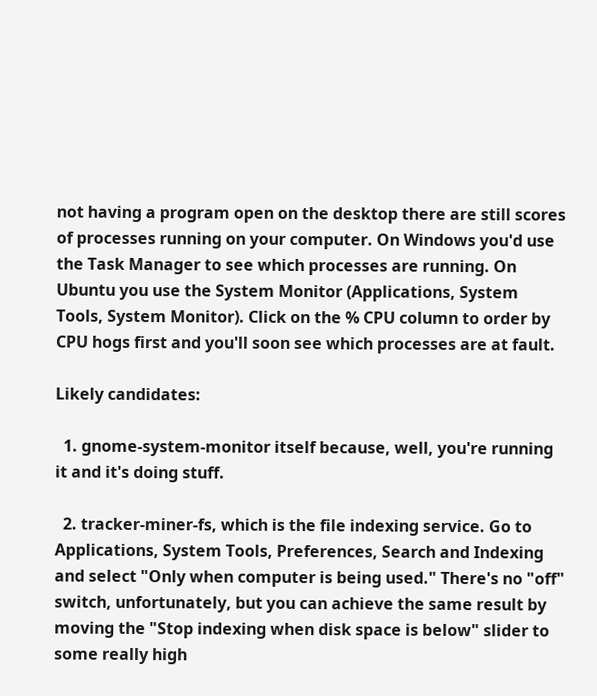not having a program open on the desktop there are still scores of processes running on your computer. On Windows you'd use the Task Manager to see which processes are running. On Ubuntu you use the System Monitor (Applications, System Tools, System Monitor). Click on the % CPU column to order by CPU hogs first and you'll soon see which processes are at fault.

Likely candidates:

  1. gnome-system-monitor itself because, well, you're running it and it's doing stuff.

  2. tracker-miner-fs, which is the file indexing service. Go to Applications, System Tools, Preferences, Search and Indexing and select "Only when computer is being used." There's no "off" switch, unfortunately, but you can achieve the same result by moving the "Stop indexing when disk space is below" slider to some really high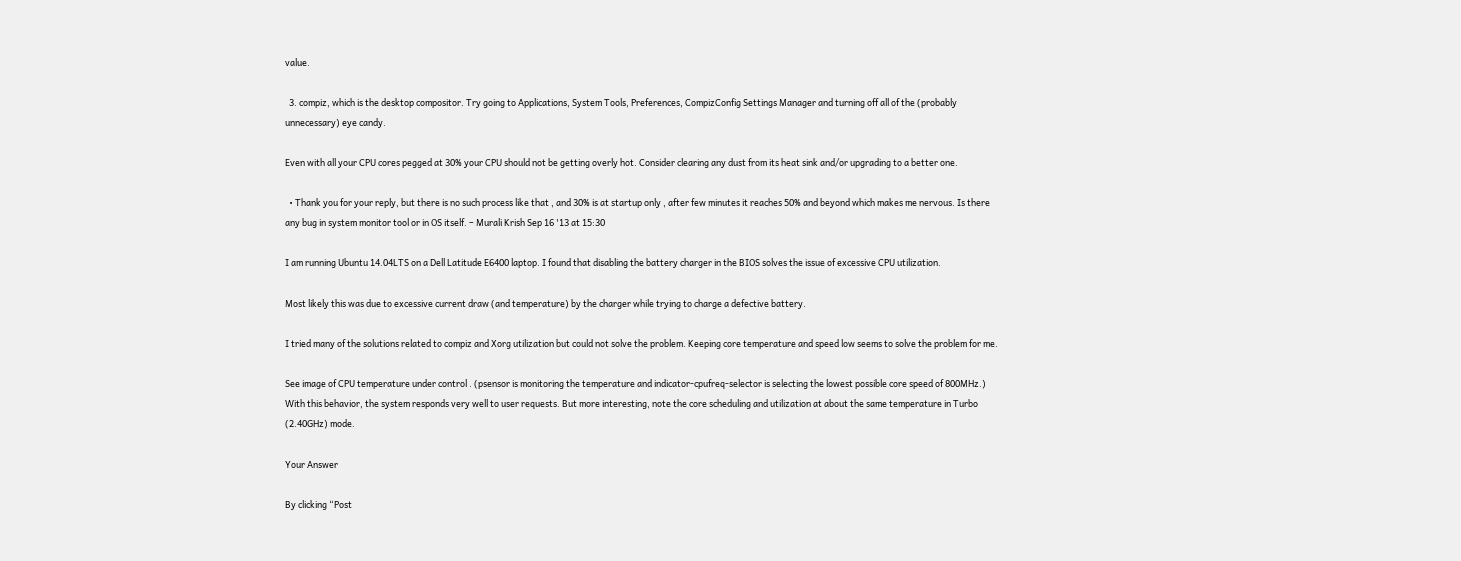value.

  3. compiz, which is the desktop compositor. Try going to Applications, System Tools, Preferences, CompizConfig Settings Manager and turning off all of the (probably unnecessary) eye candy.

Even with all your CPU cores pegged at 30% your CPU should not be getting overly hot. Consider clearing any dust from its heat sink and/or upgrading to a better one.

  • Thank you for your reply, but there is no such process like that , and 30% is at startup only , after few minutes it reaches 50% and beyond which makes me nervous. Is there any bug in system monitor tool or in OS itself. – Murali Krish Sep 16 '13 at 15:30

I am running Ubuntu 14.04LTS on a Dell Latitude E6400 laptop. I found that disabling the battery charger in the BIOS solves the issue of excessive CPU utilization.

Most likely this was due to excessive current draw (and temperature) by the charger while trying to charge a defective battery.

I tried many of the solutions related to compiz and Xorg utilization but could not solve the problem. Keeping core temperature and speed low seems to solve the problem for me.

See image of CPU temperature under control . (psensor is monitoring the temperature and indicator-cpufreq-selector is selecting the lowest possible core speed of 800MHz.) With this behavior, the system responds very well to user requests. But more interesting, note the core scheduling and utilization at about the same temperature in Turbo (2.40GHz) mode.

Your Answer

By clicking “Post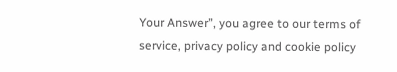Your Answer”, you agree to our terms of service, privacy policy and cookie policy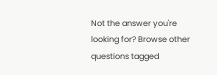Not the answer you're looking for? Browse other questions tagged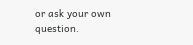or ask your own question.